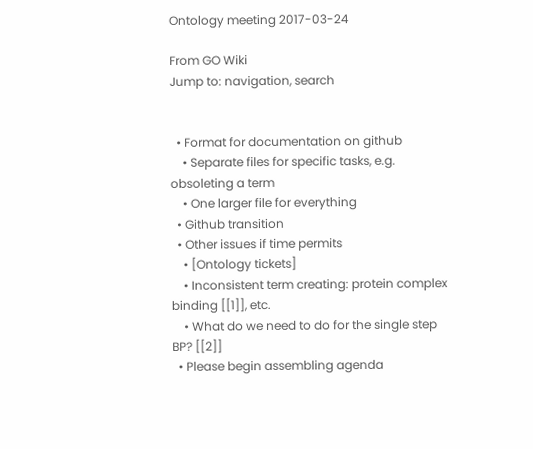Ontology meeting 2017-03-24

From GO Wiki
Jump to: navigation, search


  • Format for documentation on github
    • Separate files for specific tasks, e.g. obsoleting a term
    • One larger file for everything
  • Github transition
  • Other issues if time permits
    • [Ontology tickets]
    • Inconsistent term creating: protein complex binding [[1]], etc.
    • What do we need to do for the single step BP? [[2]]
  • Please begin assembling agenda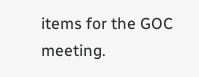items for the GOC meeting.